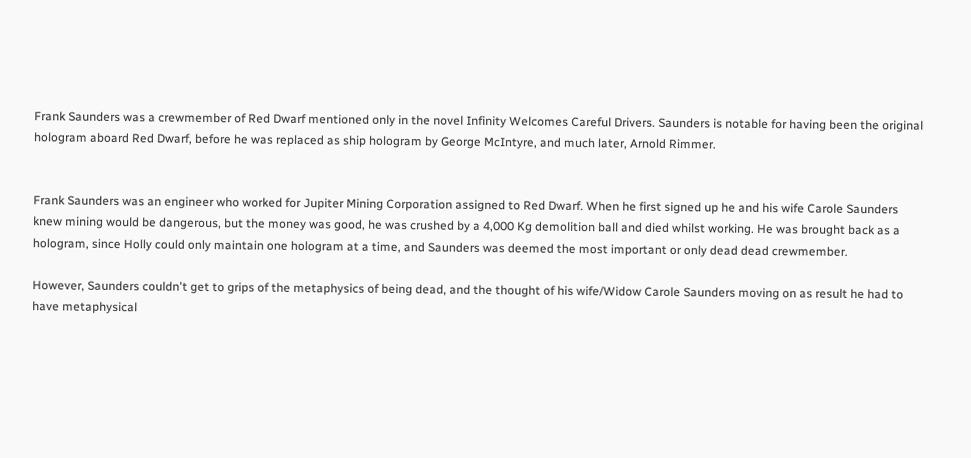Frank Saunders was a crewmember of Red Dwarf mentioned only in the novel Infinity Welcomes Careful Drivers. Saunders is notable for having been the original hologram aboard Red Dwarf, before he was replaced as ship hologram by George McIntyre, and much later, Arnold Rimmer.


Frank Saunders was an engineer who worked for Jupiter Mining Corporation assigned to Red Dwarf. When he first signed up he and his wife Carole Saunders knew mining would be dangerous, but the money was good, he was crushed by a 4,000 Kg demolition ball and died whilst working. He was brought back as a hologram, since Holly could only maintain one hologram at a time, and Saunders was deemed the most important or only dead dead crewmember.

However, Saunders couldn't get to grips of the metaphysics of being dead, and the thought of his wife/Widow Carole Saunders moving on as result he had to have metaphysical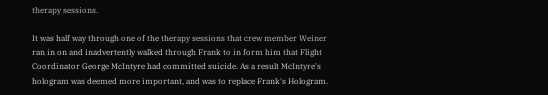therapy sessions.

It was half way through one of the therapy sessions that crew member Weiner ran in on and inadvertently walked through Frank to in form him that Flight Coordinator George McIntyre had committed suicide. As a result McIntyre's hologram was deemed more important, and was to replace Frank's Hologram.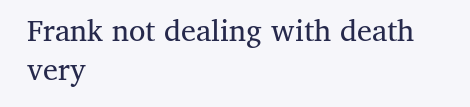Frank not dealing with death very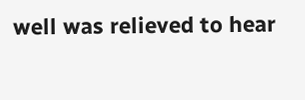well was relieved to hear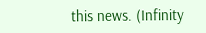this news. (Infinity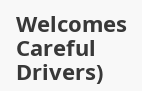Welcomes Careful Drivers)